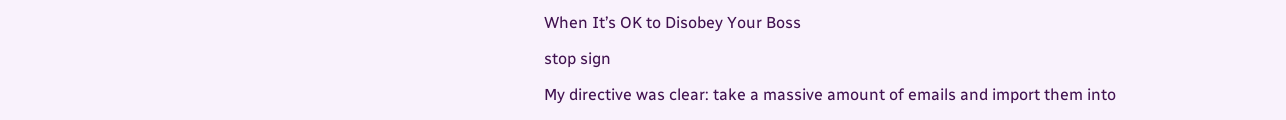When It’s OK to Disobey Your Boss

stop sign

My directive was clear: take a massive amount of emails and import them into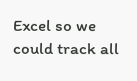Excel so we could track all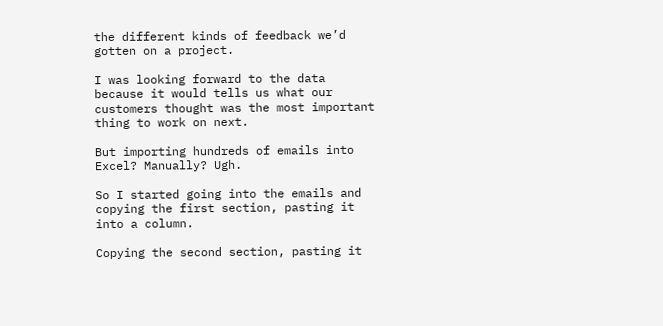the different kinds of feedback we’d gotten on a project.

I was looking forward to the data because it would tells us what our customers thought was the most important thing to work on next.

But importing hundreds of emails into Excel? Manually? Ugh.

So I started going into the emails and copying the first section, pasting it into a column.

Copying the second section, pasting it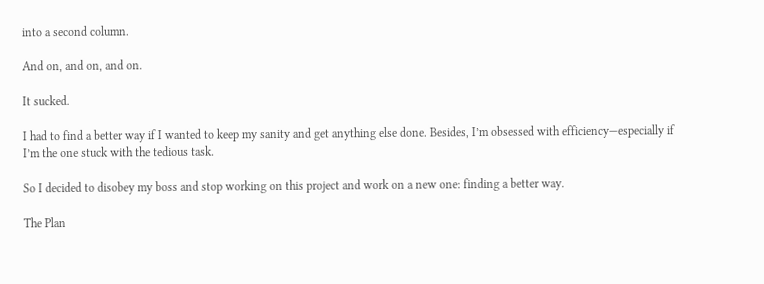into a second column.

And on, and on, and on.

It sucked.

I had to find a better way if I wanted to keep my sanity and get anything else done. Besides, I’m obsessed with efficiency—especially if I’m the one stuck with the tedious task.

So I decided to disobey my boss and stop working on this project and work on a new one: finding a better way.

The Plan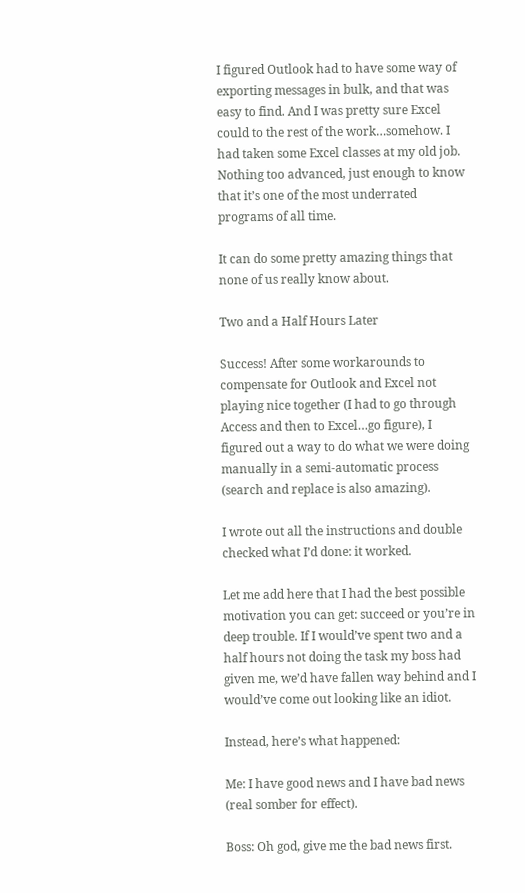I figured Outlook had to have some way of exporting messages in bulk, and that was easy to find. And I was pretty sure Excel could to the rest of the work…somehow. I had taken some Excel classes at my old job. Nothing too advanced, just enough to know that it’s one of the most underrated programs of all time.

It can do some pretty amazing things that none of us really know about.

Two and a Half Hours Later

Success! After some workarounds to compensate for Outlook and Excel not playing nice together (I had to go through Access and then to Excel…go figure), I figured out a way to do what we were doing manually in a semi-automatic process (search and replace is also amazing).

I wrote out all the instructions and double checked what I’d done: it worked.

Let me add here that I had the best possible motivation you can get: succeed or you’re in deep trouble. If I would’ve spent two and a half hours not doing the task my boss had given me, we’d have fallen way behind and I would’ve come out looking like an idiot.

Instead, here’s what happened:

Me: I have good news and I have bad news (real somber for effect).

Boss: Oh god, give me the bad news first.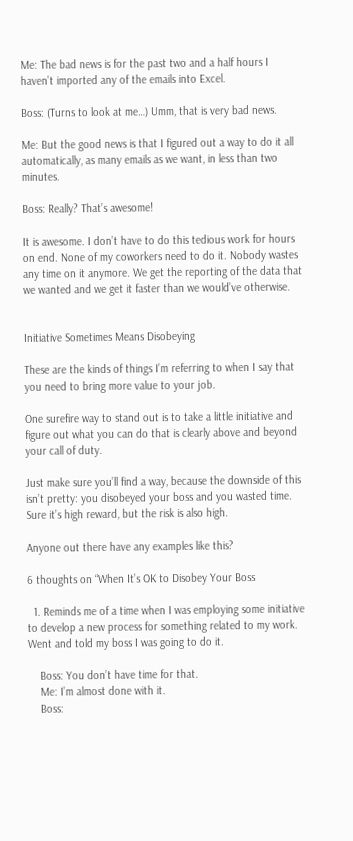Me: The bad news is for the past two and a half hours I haven’t imported any of the emails into Excel.

Boss: (Turns to look at me…) Umm, that is very bad news.

Me: But the good news is that I figured out a way to do it all automatically, as many emails as we want, in less than two minutes.

Boss: Really? That’s awesome!

It is awesome. I don’t have to do this tedious work for hours on end. None of my coworkers need to do it. Nobody wastes any time on it anymore. We get the reporting of the data that we wanted and we get it faster than we would’ve otherwise.


Initiative Sometimes Means Disobeying

These are the kinds of things I’m referring to when I say that you need to bring more value to your job.

One surefire way to stand out is to take a little initiative and figure out what you can do that is clearly above and beyond your call of duty.

Just make sure you’ll find a way, because the downside of this isn’t pretty: you disobeyed your boss and you wasted time. Sure it’s high reward, but the risk is also high.

Anyone out there have any examples like this?

6 thoughts on “When It’s OK to Disobey Your Boss

  1. Reminds me of a time when I was employing some initiative to develop a new process for something related to my work. Went and told my boss I was going to do it.

    Boss: You don’t have time for that.
    Me: I’m almost done with it.
    Boss: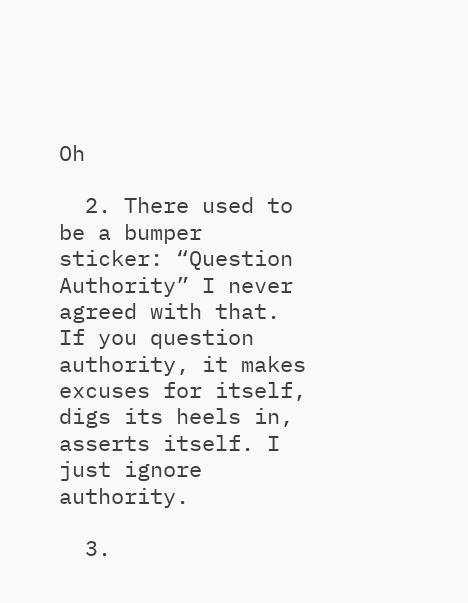Oh

  2. There used to be a bumper sticker: “Question Authority” I never agreed with that. If you question authority, it makes excuses for itself, digs its heels in, asserts itself. I just ignore authority.

  3.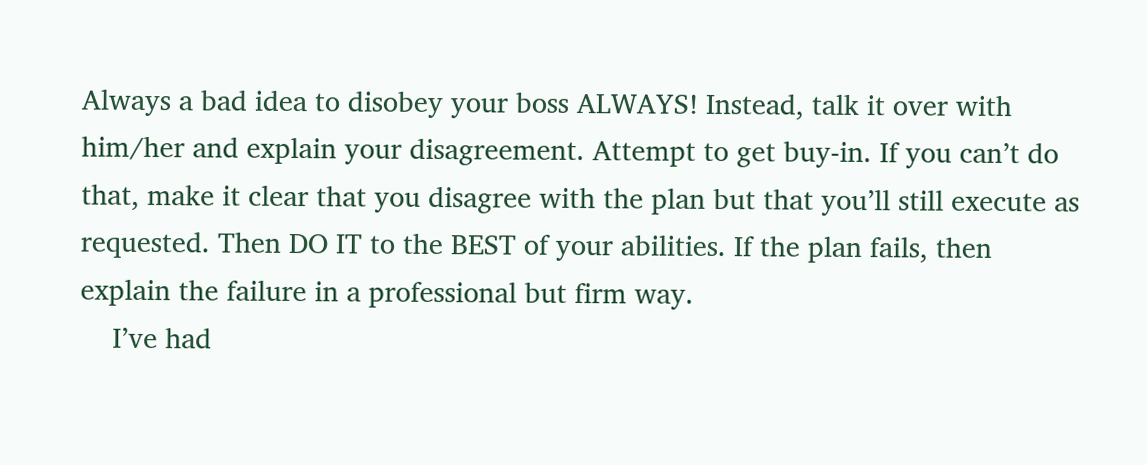Always a bad idea to disobey your boss ALWAYS! Instead, talk it over with him/her and explain your disagreement. Attempt to get buy-in. If you can’t do that, make it clear that you disagree with the plan but that you’ll still execute as requested. Then DO IT to the BEST of your abilities. If the plan fails, then explain the failure in a professional but firm way.
    I’ve had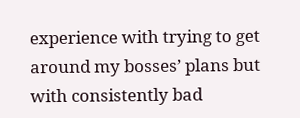experience with trying to get around my bosses’ plans but with consistently bad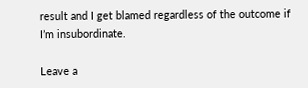result and I get blamed regardless of the outcome if I’m insubordinate.

Leave a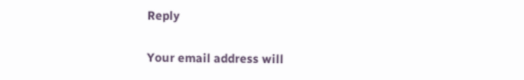Reply

Your email address will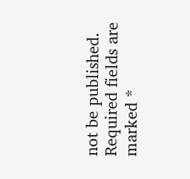not be published. Required fields are marked *